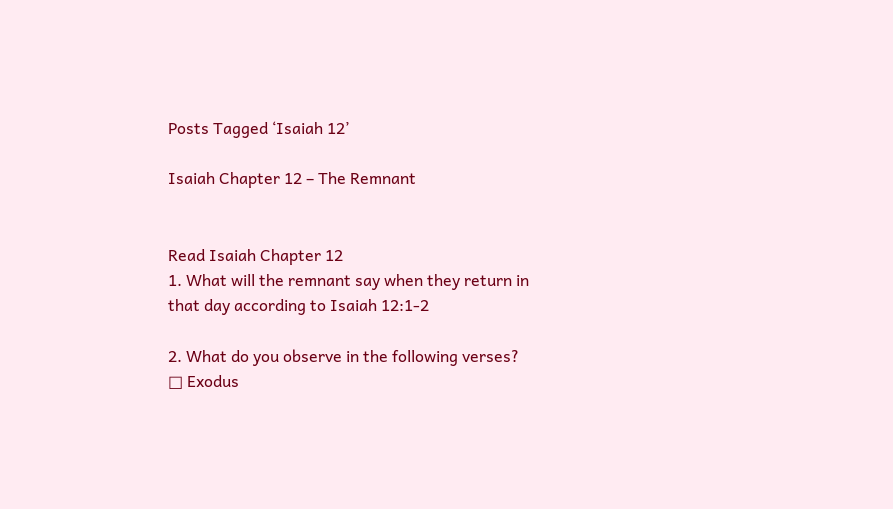Posts Tagged ‘Isaiah 12’

Isaiah Chapter 12 – The Remnant


Read Isaiah Chapter 12
1. What will the remnant say when they return in that day according to Isaiah 12:1-2

2. What do you observe in the following verses?
□ Exodus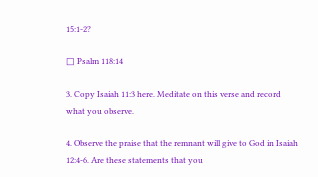15:1-2?

□ Psalm 118:14

3. Copy Isaiah 11:3 here. Meditate on this verse and record what you observe.

4. Observe the praise that the remnant will give to God in Isaiah 12:4-6. Are these statements that you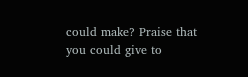could make? Praise that you could give to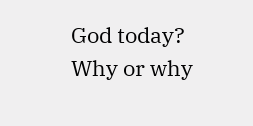God today? Why or why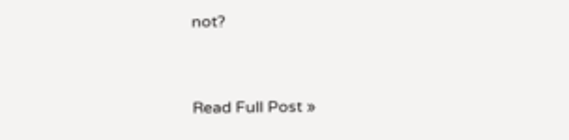not?


Read Full Post »